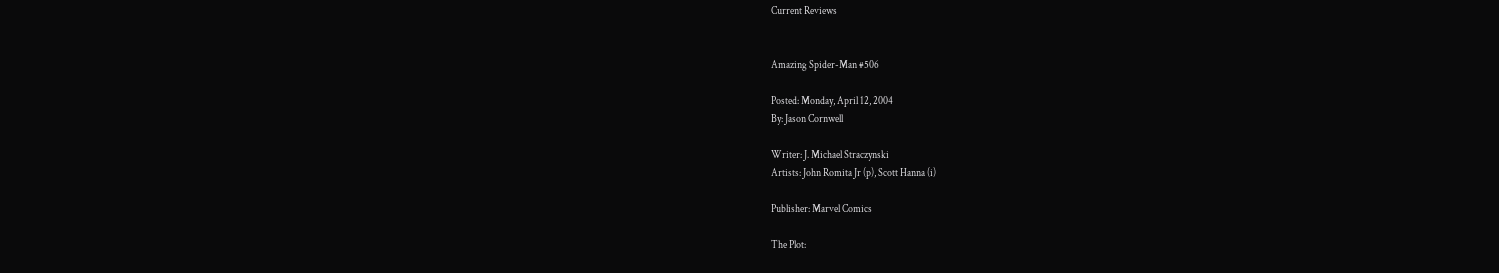Current Reviews


Amazing Spider-Man #506

Posted: Monday, April 12, 2004
By: Jason Cornwell

Writer: J. Michael Straczynski
Artists: John Romita Jr (p), Scott Hanna (i)

Publisher: Marvel Comics

The Plot: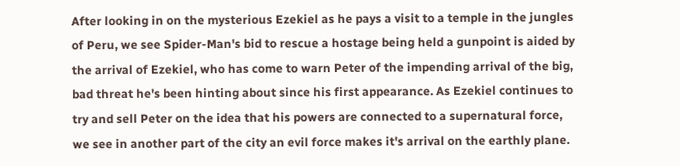After looking in on the mysterious Ezekiel as he pays a visit to a temple in the jungles of Peru, we see Spider-Man's bid to rescue a hostage being held a gunpoint is aided by the arrival of Ezekiel, who has come to warn Peter of the impending arrival of the big, bad threat he's been hinting about since his first appearance. As Ezekiel continues to try and sell Peter on the idea that his powers are connected to a supernatural force, we see in another part of the city an evil force makes it's arrival on the earthly plane.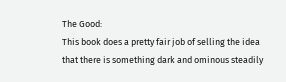The Good:
This book does a pretty fair job of selling the idea that there is something dark and ominous steadily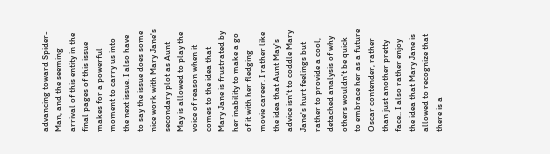advancing toward Spider-Man, and the seeming arrival of this entity in the final pages of this issue makes for a powerful moment to carry us into the next issue. I also have to say the issue does some nice work with Mary Jane's secondary plot as Aunt May is allowed to play the voice of reason when it comes to the idea that Mary Jane is frustrated by her inability to make a go of it with her fledging movie career. I rather like the idea that Aunt May's advice isn't to coddle Mary Jane's hurt feelings but rather to provide a cool, detached analysis of why others wouldn't be quick to embrace her as a future Oscar contender, rather than just another pretty face.. I also rather enjoy the idea that Mary Jane is allowed to recognize that there is a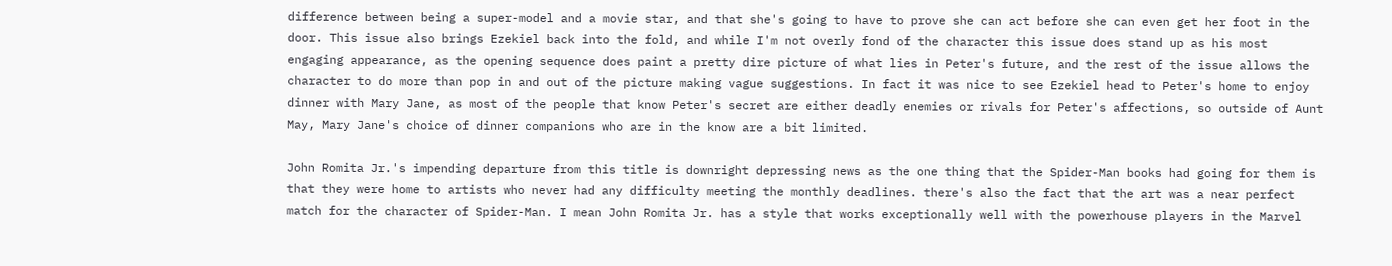difference between being a super-model and a movie star, and that she's going to have to prove she can act before she can even get her foot in the door. This issue also brings Ezekiel back into the fold, and while I'm not overly fond of the character this issue does stand up as his most engaging appearance, as the opening sequence does paint a pretty dire picture of what lies in Peter's future, and the rest of the issue allows the character to do more than pop in and out of the picture making vague suggestions. In fact it was nice to see Ezekiel head to Peter's home to enjoy dinner with Mary Jane, as most of the people that know Peter's secret are either deadly enemies or rivals for Peter's affections, so outside of Aunt May, Mary Jane's choice of dinner companions who are in the know are a bit limited.

John Romita Jr.'s impending departure from this title is downright depressing news as the one thing that the Spider-Man books had going for them is that they were home to artists who never had any difficulty meeting the monthly deadlines. there's also the fact that the art was a near perfect match for the character of Spider-Man. I mean John Romita Jr. has a style that works exceptionally well with the powerhouse players in the Marvel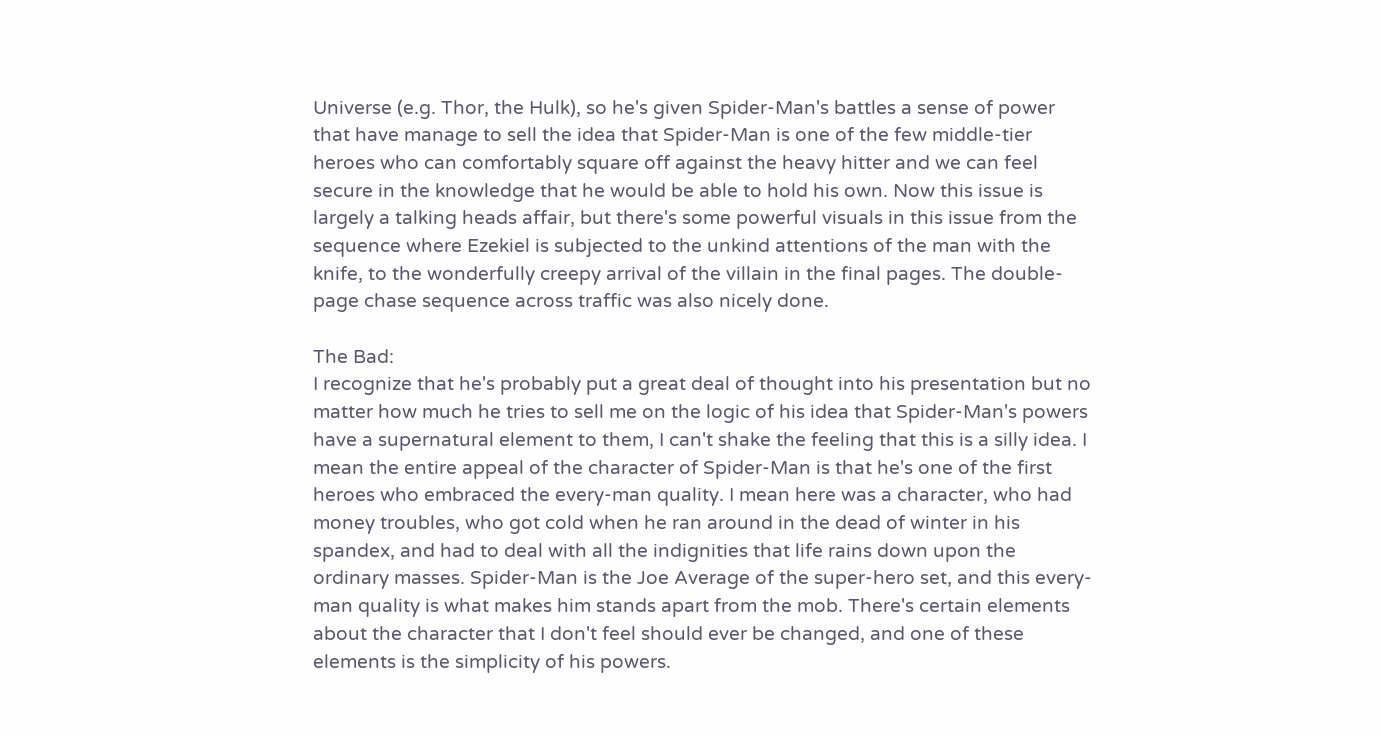Universe (e.g. Thor, the Hulk), so he's given Spider-Man's battles a sense of power that have manage to sell the idea that Spider-Man is one of the few middle-tier heroes who can comfortably square off against the heavy hitter and we can feel secure in the knowledge that he would be able to hold his own. Now this issue is largely a talking heads affair, but there's some powerful visuals in this issue from the sequence where Ezekiel is subjected to the unkind attentions of the man with the knife, to the wonderfully creepy arrival of the villain in the final pages. The double-page chase sequence across traffic was also nicely done.

The Bad:
I recognize that he's probably put a great deal of thought into his presentation but no matter how much he tries to sell me on the logic of his idea that Spider-Man's powers have a supernatural element to them, I can't shake the feeling that this is a silly idea. I mean the entire appeal of the character of Spider-Man is that he's one of the first heroes who embraced the every-man quality. I mean here was a character, who had money troubles, who got cold when he ran around in the dead of winter in his spandex, and had to deal with all the indignities that life rains down upon the ordinary masses. Spider-Man is the Joe Average of the super-hero set, and this every-man quality is what makes him stands apart from the mob. There's certain elements about the character that I don't feel should ever be changed, and one of these elements is the simplicity of his powers.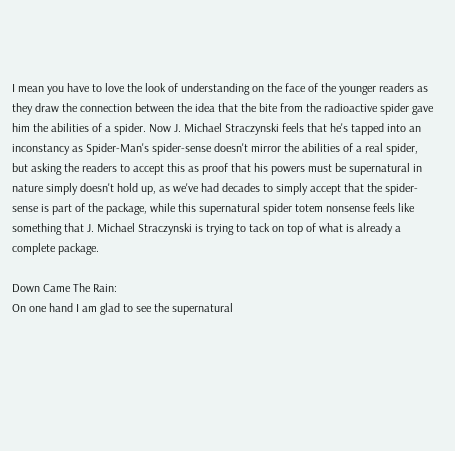I mean you have to love the look of understanding on the face of the younger readers as they draw the connection between the idea that the bite from the radioactive spider gave him the abilities of a spider. Now J. Michael Straczynski feels that he's tapped into an inconstancy as Spider-Man's spider-sense doesn't mirror the abilities of a real spider, but asking the readers to accept this as proof that his powers must be supernatural in nature simply doesn't hold up, as we've had decades to simply accept that the spider-sense is part of the package, while this supernatural spider totem nonsense feels like something that J. Michael Straczynski is trying to tack on top of what is already a complete package.

Down Came The Rain:
On one hand I am glad to see the supernatural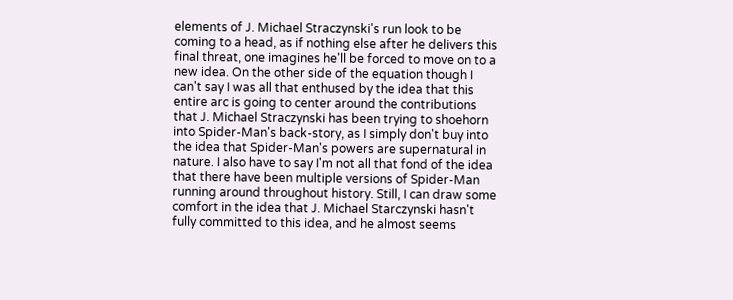elements of J. Michael Straczynski's run look to be coming to a head, as if nothing else after he delivers this final threat, one imagines he'll be forced to move on to a new idea. On the other side of the equation though I can't say I was all that enthused by the idea that this entire arc is going to center around the contributions that J. Michael Straczynski has been trying to shoehorn into Spider-Man's back-story, as I simply don't buy into the idea that Spider-Man's powers are supernatural in nature. I also have to say I'm not all that fond of the idea that there have been multiple versions of Spider-Man running around throughout history. Still, I can draw some comfort in the idea that J. Michael Starczynski hasn't fully committed to this idea, and he almost seems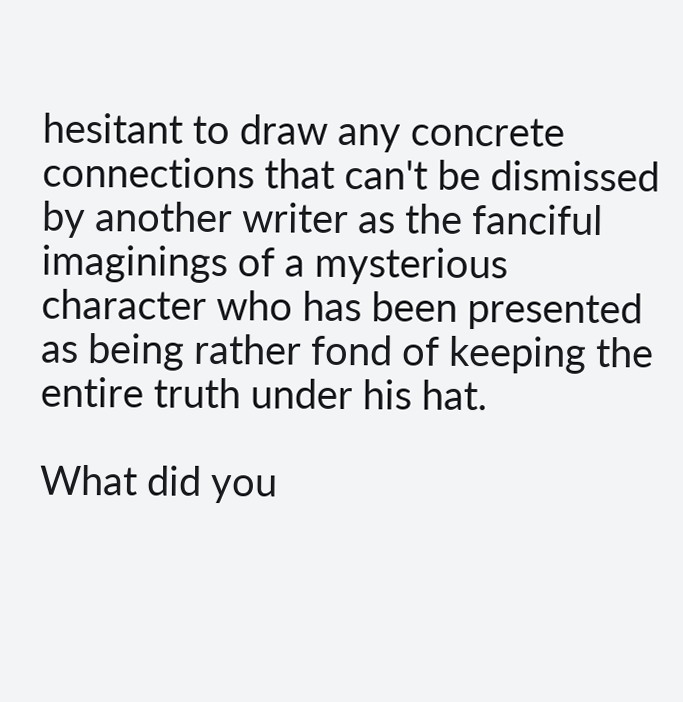hesitant to draw any concrete connections that can't be dismissed by another writer as the fanciful imaginings of a mysterious character who has been presented as being rather fond of keeping the entire truth under his hat.

What did you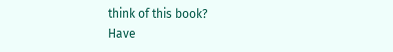think of this book?
Have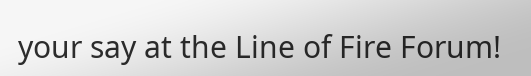your say at the Line of Fire Forum!